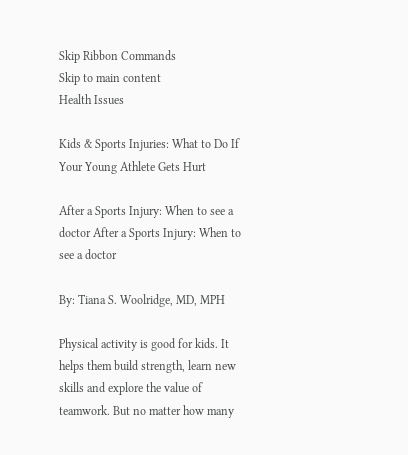Skip Ribbon Commands
Skip to main content
Health Issues

Kids & Sports Injuries: What to Do If Your Young Athlete Gets Hurt

After a Sports Injury: When to see a doctor After a Sports Injury: When to see a doctor

By: Tiana S. Woolridge, MD, MPH

Physical activity is good for kids. It helps them build strength, learn new skills and explore the value of teamwork. But no matter how many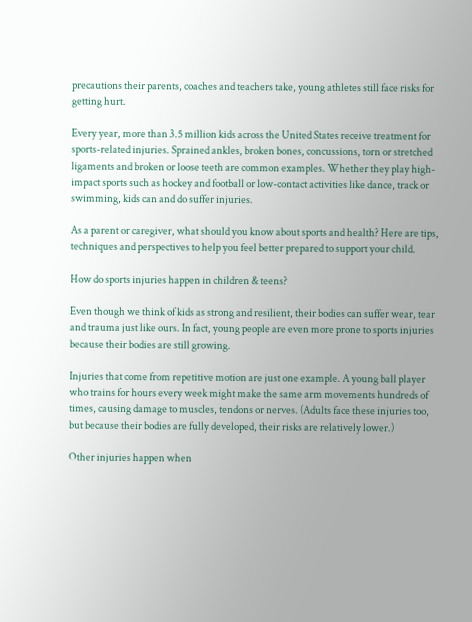precautions their parents, coaches and teachers take, young athletes still face risks for getting hurt.

Every year, more than 3.5 million kids across the United States receive treatment for sports-related injuries. Sprained ankles, broken bones, concussions, torn or stretched ligaments and broken or loose teeth are common examples. Whether they play high-impact sports such as hockey and football or low-contact activities like dance, track or swimming, kids can and do suffer injuries.

As a parent or caregiver, what should you know about sports and health? Here are tips, techniques and perspectives to help you feel better prepared to support your child.

How do sports injuries happen in children & teens?

Even though we think of kids as strong and resilient, their bodies can suffer wear, tear and trauma just like ours. In fact, young people are even more prone to sports injuries because their bodies are still growing.

Injuries that come from repetitive motion are just one example. A young ball player who trains for hours every week might make the same arm movements hundreds of times, causing damage to muscles, tendons or nerves. (Adults face these injuries too, but because their bodies are fully developed, their risks are relatively lower.)

Other injuries happen when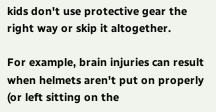kids don't use protective gear the right way or skip it altogether.

For example, brain injuries can result when helmets aren't put on properly (or left sitting on the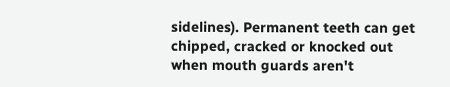sidelines). Permanent teeth can get chipped, cracked or knocked out when mouth guards aren't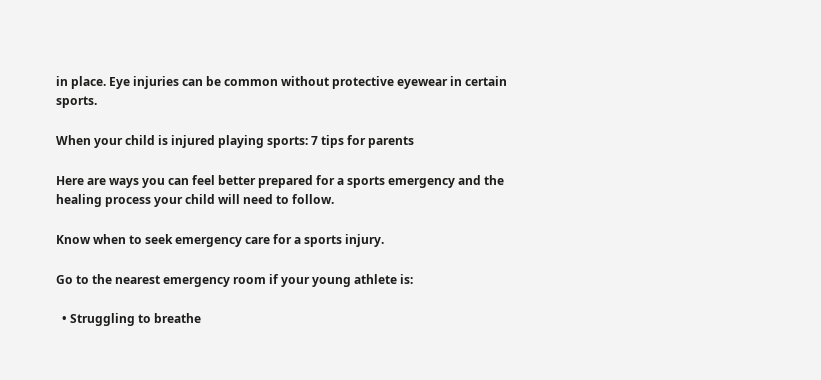in place. Eye injuries can be common without protective eyewear in certain sports.

When your child is injured playing sports: 7 tips for parents

Here are ways you can feel better prepared for a sports emergency and the healing process your child will need to follow.

Know when to seek emergency care for a sports injury.

Go to the nearest emergency room if your young athlete is:

  • Struggling to breathe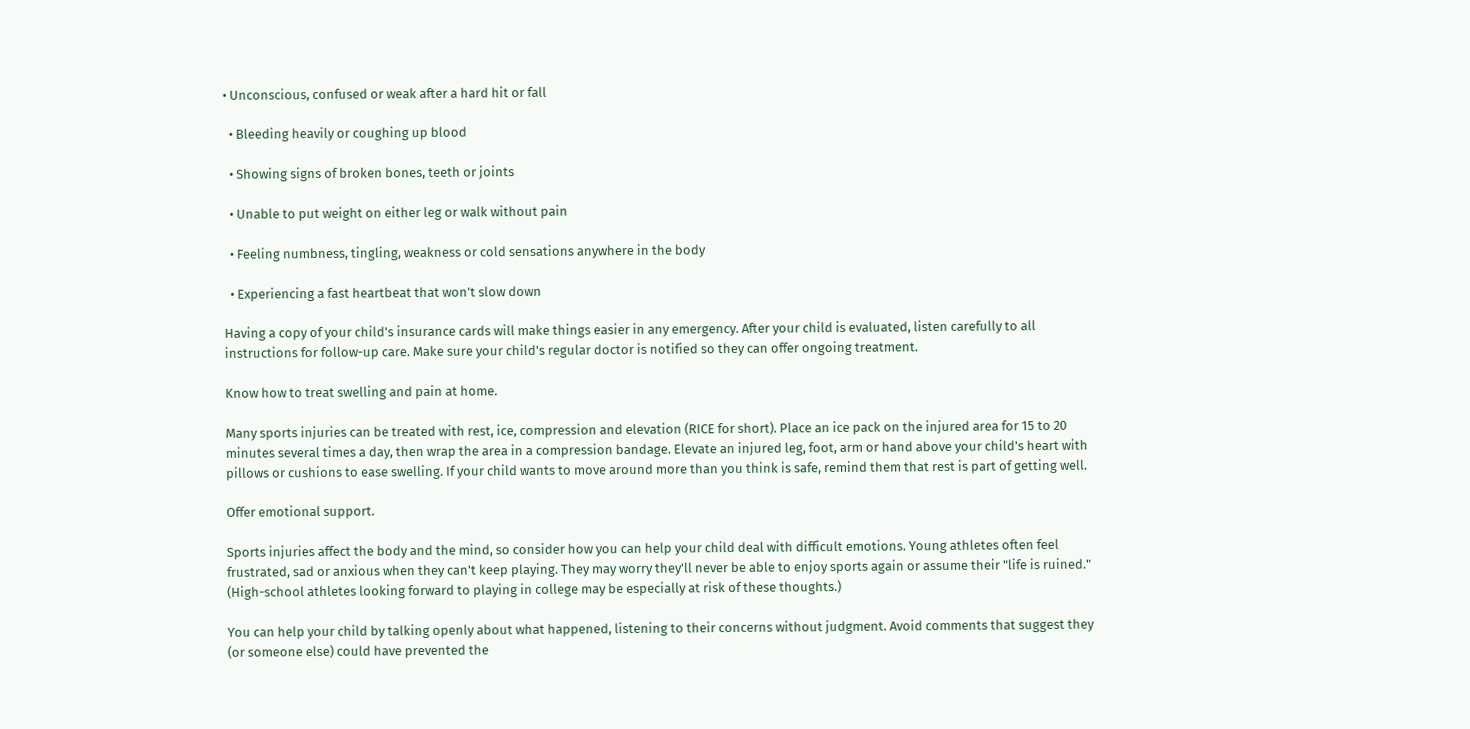• Unconscious, confused or weak after a hard hit or fall

  • Bleeding heavily or coughing up blood

  • Showing signs of broken bones, teeth or joints

  • Unable to put weight on either leg or walk without pain

  • Feeling numbness, tingling, weakness or cold sensations anywhere in the body

  • Experiencing a fast heartbeat that won't slow down

Having a copy of your child's insurance cards will make things easier in any emergency. After your child is evaluated, listen carefully to all instructions for follow-up care. Make sure your child's regular doctor is notified so they can offer ongoing treatment.

Know how to treat swelling and pain at home.

Many sports injuries can be treated with rest, ice, compression and elevation (RICE for short). Place an ice pack on the injured area for 15 to 20 minutes several times a day, then wrap the area in a compression bandage. Elevate an injured leg, foot, arm or hand above your child's heart with pillows or cushions to ease swelling. If your child wants to move around more than you think is safe, remind them that rest is part of getting well.

Offer emotional support.

Sports injuries affect the body and the mind, so consider how you can help your child deal with difficult emotions. Young athletes often feel frustrated, sad or anxious when they can't keep playing. They may worry they'll never be able to enjoy sports again or assume their "life is ruined." (High-school athletes looking forward to playing in college may be especially at risk of these thoughts.)

You can help your child by talking openly about what happened, listening to their concerns without judgment. Avoid comments that suggest they (or someone else) could have prevented the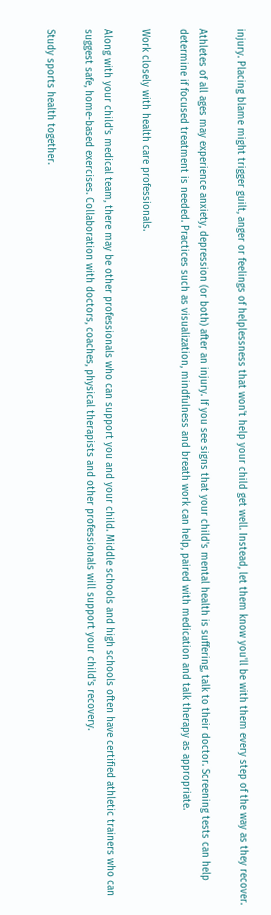injury. Placing blame might trigger guilt, anger or feelings of helplessness that won't help your child get well. Instead, let them know you'll be with them every step of the way as they recover.

Athletes of all ages may experience anxiety, depression (or both) after an injury. If you see signs that your child's mental health is suffering, talk to their doctor. Screening tests can help determine if focused treatment is needed. Practices such as visualization, mindfulness and breath work can help, paired with medication and talk therapy as appropriate.

Work closely with health care professionals.

Along with your child's medical team, there may be other professionals who can support you and your child. Middle schools and high schools often have certified athletic trainers who can suggest safe, home-based exercises. Collaboration with doctors, coaches, physical therapists and other professionals will support your child's recovery.

Study sports health together.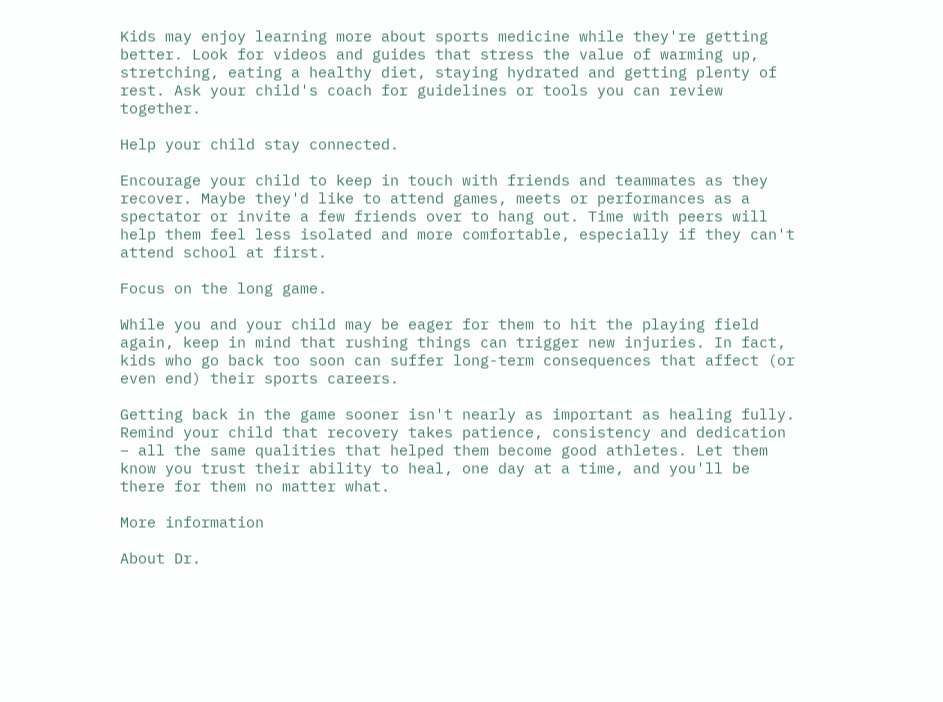Kids may enjoy learning more about sports medicine while they're getting better. Look for videos and guides that stress the value of warming up, stretching, eating a healthy diet, staying hydrated and getting plenty of rest. Ask your child's coach for guidelines or tools you can review together.

Help your child stay connected.

Encourage your child to keep in touch with friends and teammates as they recover. Maybe they'd like to attend games, meets or performances as a spectator or invite a few friends over to hang out. Time with peers will help them feel less isolated and more comfortable, especially if they can't attend school at first.

Focus on the long game.

While you and your child may be eager for them to hit the playing field again, keep in mind that rushing things can trigger new injuries. In fact, kids who go back too soon can suffer long-term consequences that affect (or even end) their sports careers.

Getting back in the game sooner isn't nearly as important as healing fully. Remind your child that recovery takes patience, consistency and dedication – all the same qualities that helped them become good athletes. Let them know you trust their ability to heal, one day at a time, and you'll be there for them no matter what.

More information

About Dr.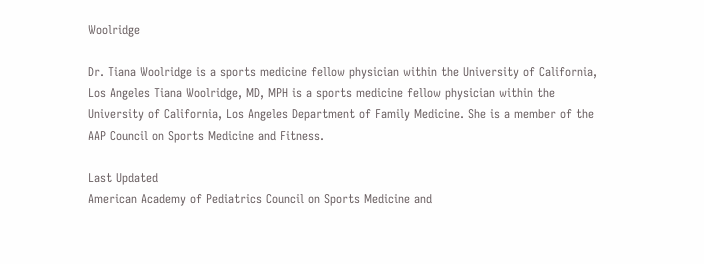Woolridge

Dr. Tiana Woolridge is a sports medicine fellow physician within the University of California, Los Angeles Tiana Woolridge, MD, MPH is a sports medicine fellow physician within the University of California, Los Angeles Department of Family Medicine. She is a member of the AAP Council on Sports Medicine and Fitness.

Last Updated
American Academy of Pediatrics Council on Sports Medicine and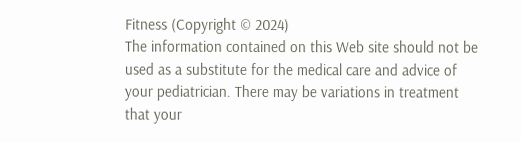Fitness (Copyright © 2024)
The information contained on this Web site should not be used as a substitute for the medical care and advice of your pediatrician. There may be variations in treatment that your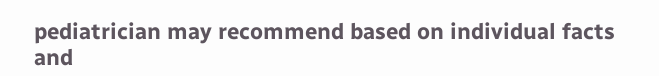pediatrician may recommend based on individual facts and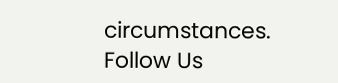circumstances.
Follow Us